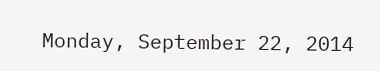Monday, September 22, 2014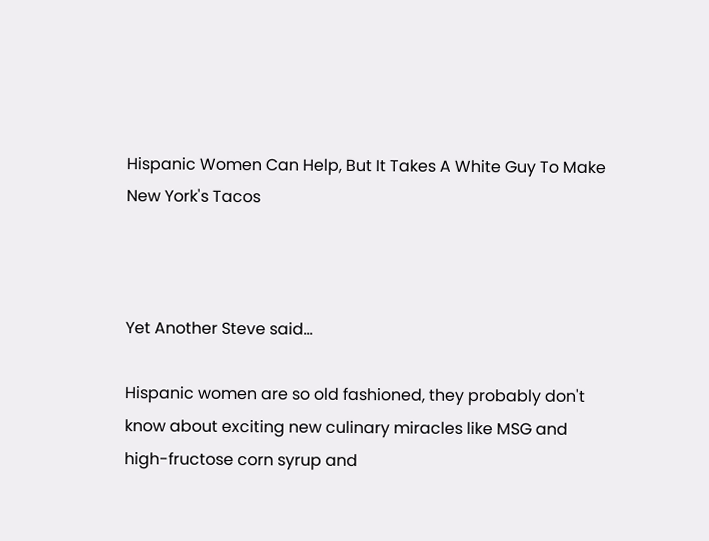Hispanic Women Can Help, But It Takes A White Guy To Make New York's Tacos



Yet Another Steve said...

Hispanic women are so old fashioned, they probably don't know about exciting new culinary miracles like MSG and high-fructose corn syrup and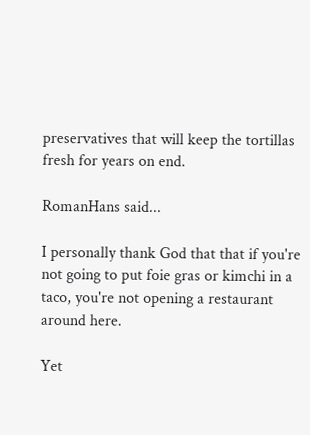preservatives that will keep the tortillas fresh for years on end.

RomanHans said...

I personally thank God that that if you're not going to put foie gras or kimchi in a taco, you're not opening a restaurant around here.

Yet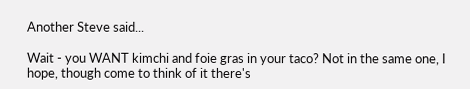Another Steve said...

Wait - you WANT kimchi and foie gras in your taco? Not in the same one, I hope, though come to think of it there's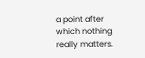a point after which nothing really matters.